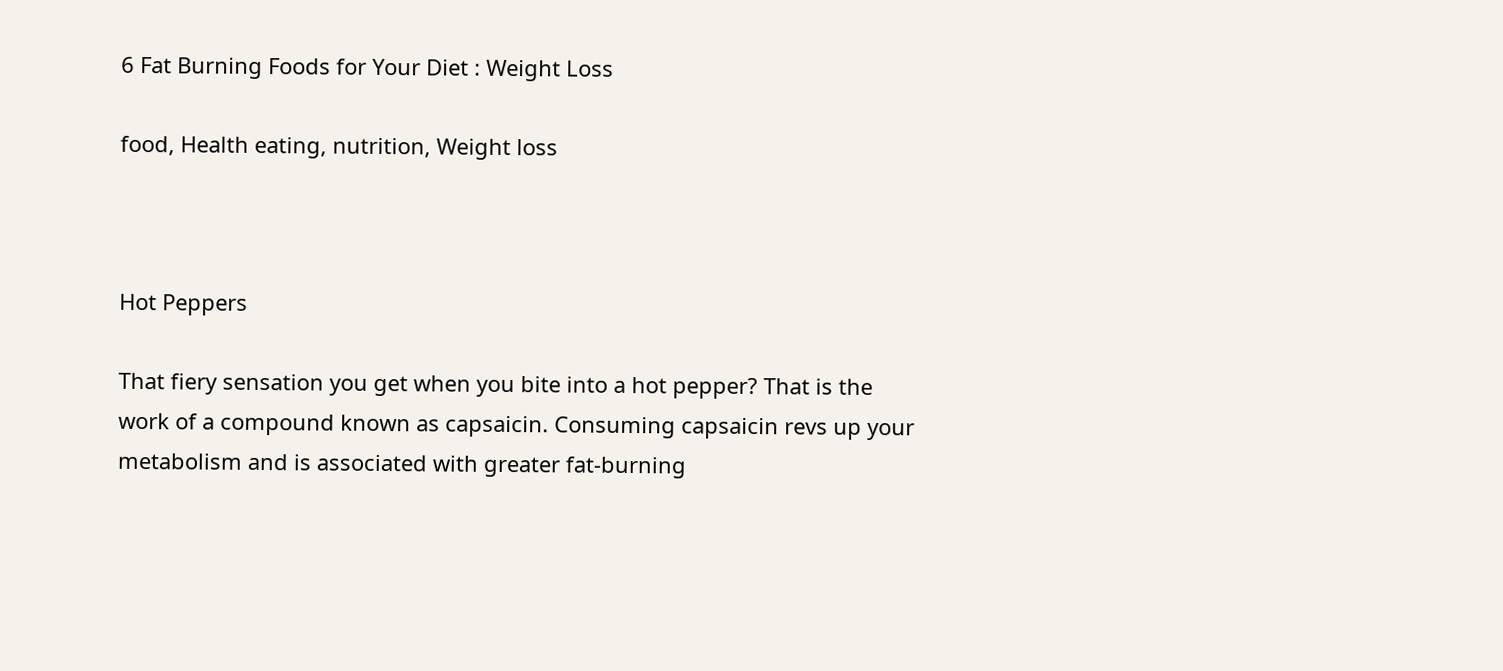6 Fat Burning Foods for Your Diet : Weight Loss

food, Health eating, nutrition, Weight loss



Hot Peppers

That fiery sensation you get when you bite into a hot pepper? That is the work of a compound known as capsaicin. Consuming capsaicin revs up your metabolism and is associated with greater fat-burning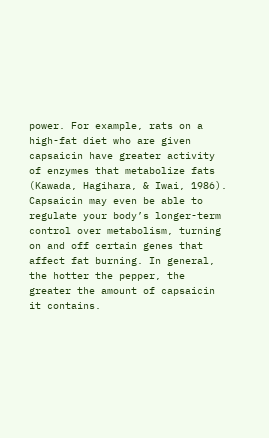power. For example, rats on a high-fat diet who are given capsaicin have greater activity of enzymes that metabolize fats (Kawada, Hagihara, & Iwai, 1986). Capsaicin may even be able to regulate your body’s longer-term control over metabolism, turning on and off certain genes that affect fat burning. In general, the hotter the pepper, the greater the amount of capsaicin it contains.